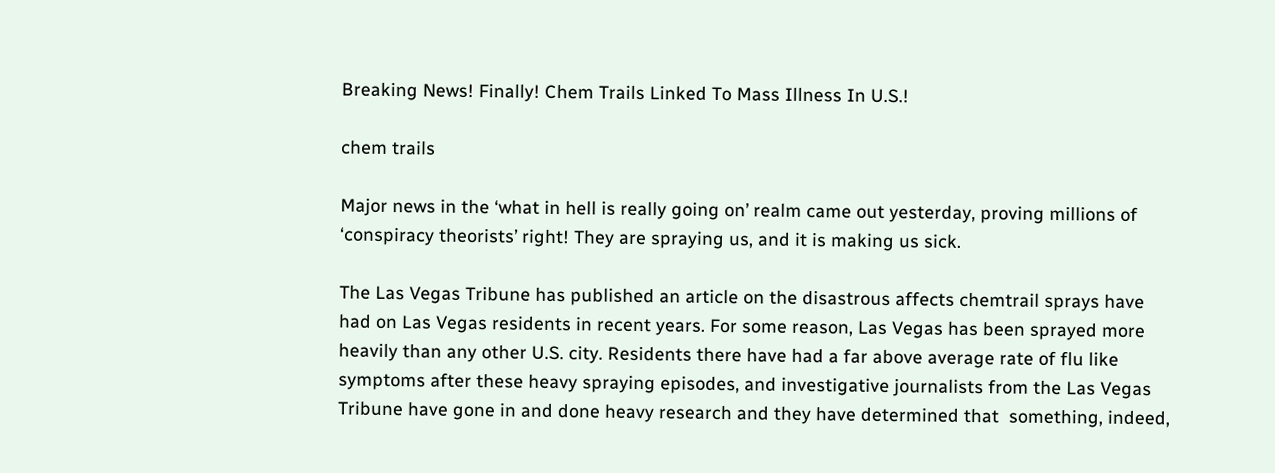Breaking News! Finally! Chem Trails Linked To Mass Illness In U.S.!

chem trails

Major news in the ‘what in hell is really going on’ realm came out yesterday, proving millions of ‘conspiracy theorists’ right! They are spraying us, and it is making us sick.

The Las Vegas Tribune has published an article on the disastrous affects chemtrail sprays have had on Las Vegas residents in recent years. For some reason, Las Vegas has been sprayed more heavily than any other U.S. city. Residents there have had a far above average rate of flu like symptoms after these heavy spraying episodes, and investigative journalists from the Las Vegas Tribune have gone in and done heavy research and they have determined that  something, indeed,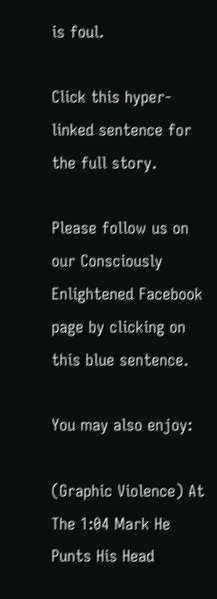is foul.

Click this hyper-linked sentence for the full story.

Please follow us on our Consciously Enlightened Facebook page by clicking on this blue sentence.

You may also enjoy:

(Graphic Violence) At The 1:04 Mark He Punts His Head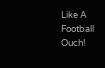Like A Football Ouch!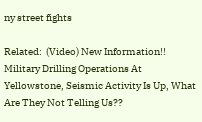ny street fights

Related:  (Video) New Information!! Military Drilling Operations At Yellowstone, Seismic Activity Is Up, What Are They Not Telling Us??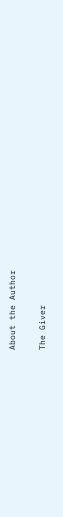About the Author

The Giver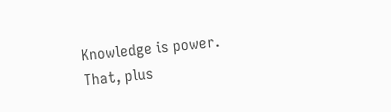Knowledge is power. That, plus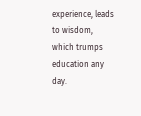experience, leads to wisdom, which trumps education any day.